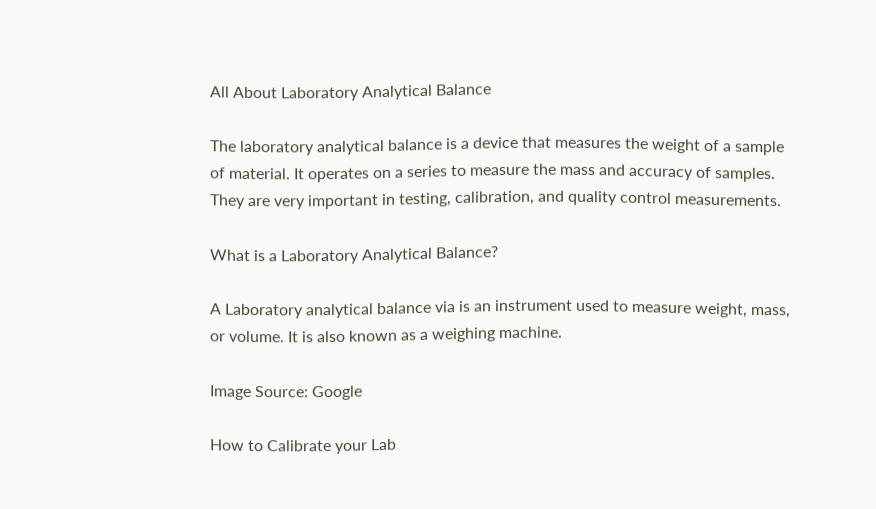All About Laboratory Analytical Balance

The laboratory analytical balance is a device that measures the weight of a sample of material. It operates on a series to measure the mass and accuracy of samples. They are very important in testing, calibration, and quality control measurements.

What is a Laboratory Analytical Balance?

A Laboratory analytical balance via is an instrument used to measure weight, mass, or volume. It is also known as a weighing machine.

Image Source: Google

How to Calibrate your Lab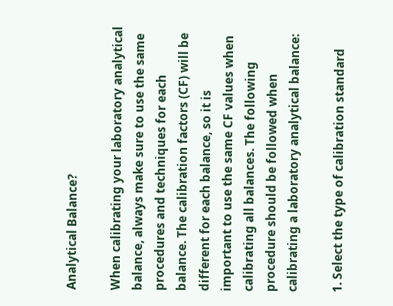Analytical Balance?

When calibrating your laboratory analytical balance, always make sure to use the same procedures and techniques for each balance. The calibration factors (CF) will be different for each balance, so it is important to use the same CF values when calibrating all balances. The following procedure should be followed when calibrating a laboratory analytical balance:

1. Select the type of calibration standard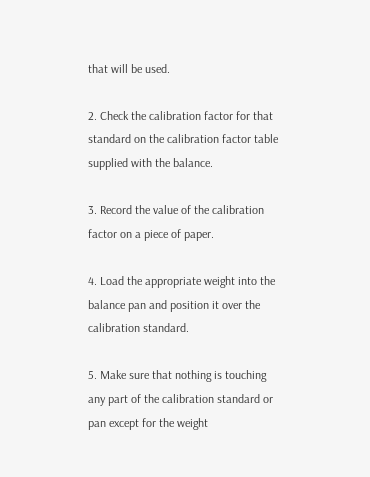that will be used.

2. Check the calibration factor for that standard on the calibration factor table supplied with the balance.

3. Record the value of the calibration factor on a piece of paper.

4. Load the appropriate weight into the balance pan and position it over the calibration standard.

5. Make sure that nothing is touching any part of the calibration standard or pan except for the weight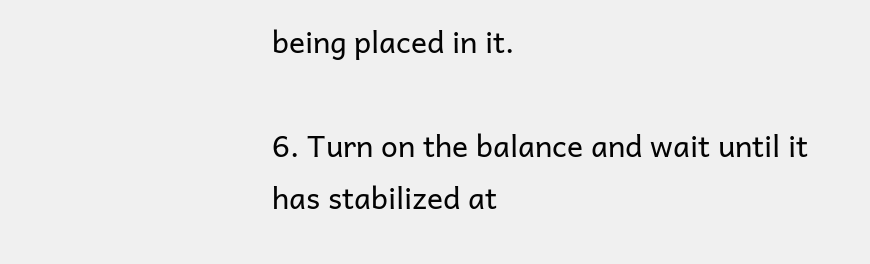being placed in it.

6. Turn on the balance and wait until it has stabilized at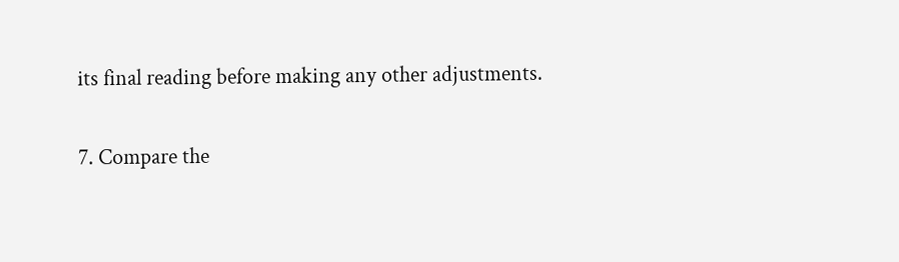its final reading before making any other adjustments.

7. Compare the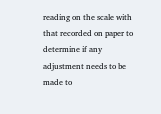reading on the scale with that recorded on paper to determine if any adjustment needs to be made to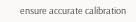ensure accurate calibration